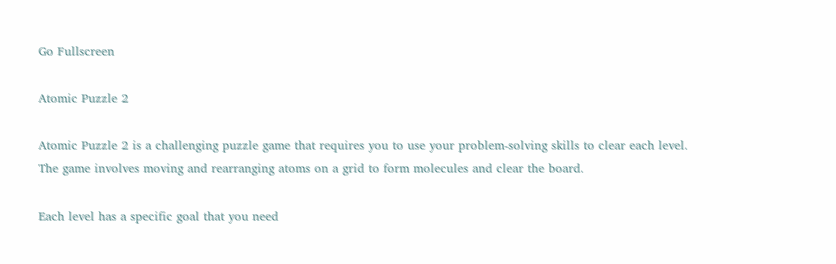Go Fullscreen

Atomic Puzzle 2

Atomic Puzzle 2 is a challenging puzzle game that requires you to use your problem-solving skills to clear each level. The game involves moving and rearranging atoms on a grid to form molecules and clear the board.

Each level has a specific goal that you need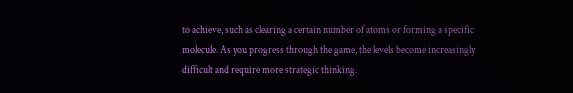to achieve, such as clearing a certain number of atoms or forming a specific molecule. As you progress through the game, the levels become increasingly difficult and require more strategic thinking.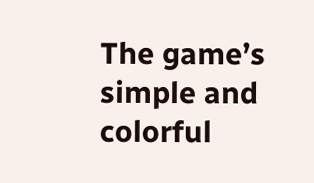The game’s simple and colorful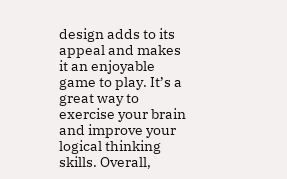design adds to its appeal and makes it an enjoyable game to play. It’s a great way to exercise your brain and improve your logical thinking skills. Overall,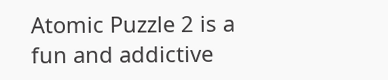Atomic Puzzle 2 is a fun and addictive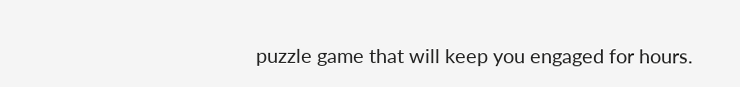puzzle game that will keep you engaged for hours.